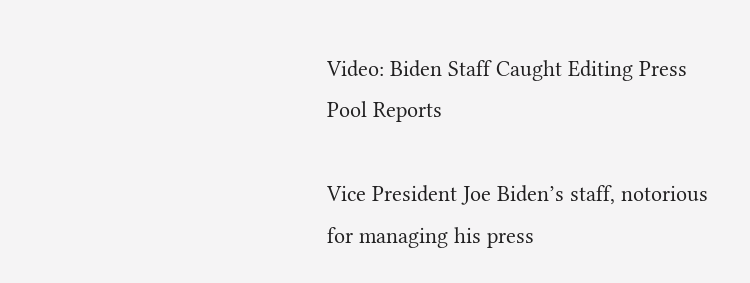Video: Biden Staff Caught Editing Press Pool Reports

Vice President Joe Biden’s staff, notorious for managing his press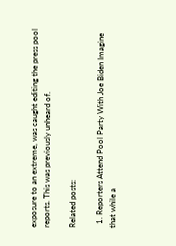exposure to an extreme, was caught editing the press pool reports. This was previously unheard of.

Related posts:

  1. Reporters Attend Pool Party With Joe Biden Imagine that while a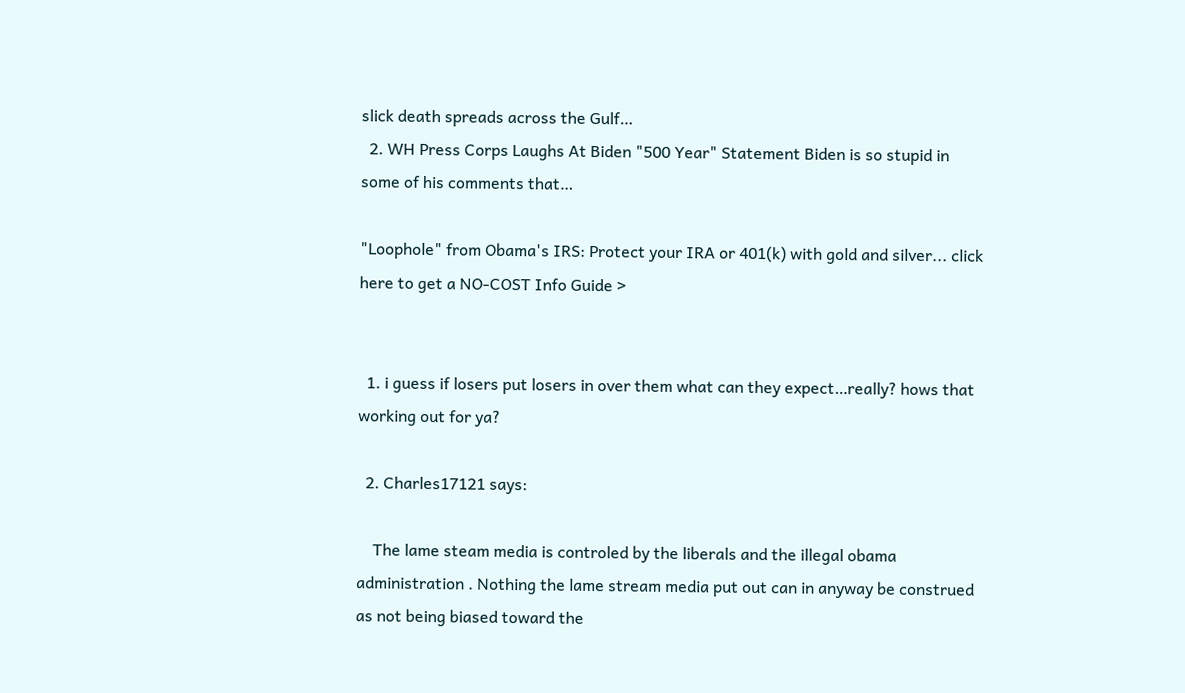slick death spreads across the Gulf…
  2. WH Press Corps Laughs At Biden "500 Year" Statement Biden is so stupid in some of his comments that…

"Loophole" from Obama's IRS: Protect your IRA or 401(k) with gold and silver... click here to get a NO-COST Info Guide >


  1. i guess if losers put losers in over them what can they expect…really? hows that working out for ya?

  2. Charles17121 says:

    The lame steam media is controled by the liberals and the illegal obama administration . Nothing the lame stream media put out can in anyway be construed as not being biased toward the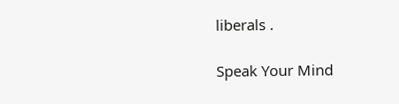liberals .

Speak Your Mind